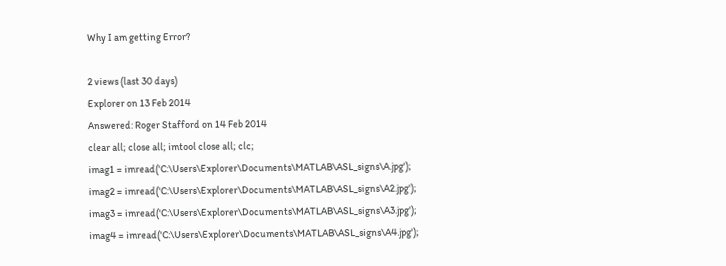Why I am getting Error?

2 views (last 30 days)
Explorer on 13 Feb 2014
Answered: Roger Stafford on 14 Feb 2014
clear all; close all; imtool close all; clc;
imag1 = imread('C:\Users\Explorer\Documents\MATLAB\ASL_signs\A.jpg');
imag2 = imread('C:\Users\Explorer\Documents\MATLAB\ASL_signs\A2.jpg');
imag3 = imread('C:\Users\Explorer\Documents\MATLAB\ASL_signs\A3.jpg');
imag4 = imread('C:\Users\Explorer\Documents\MATLAB\ASL_signs\A4.jpg');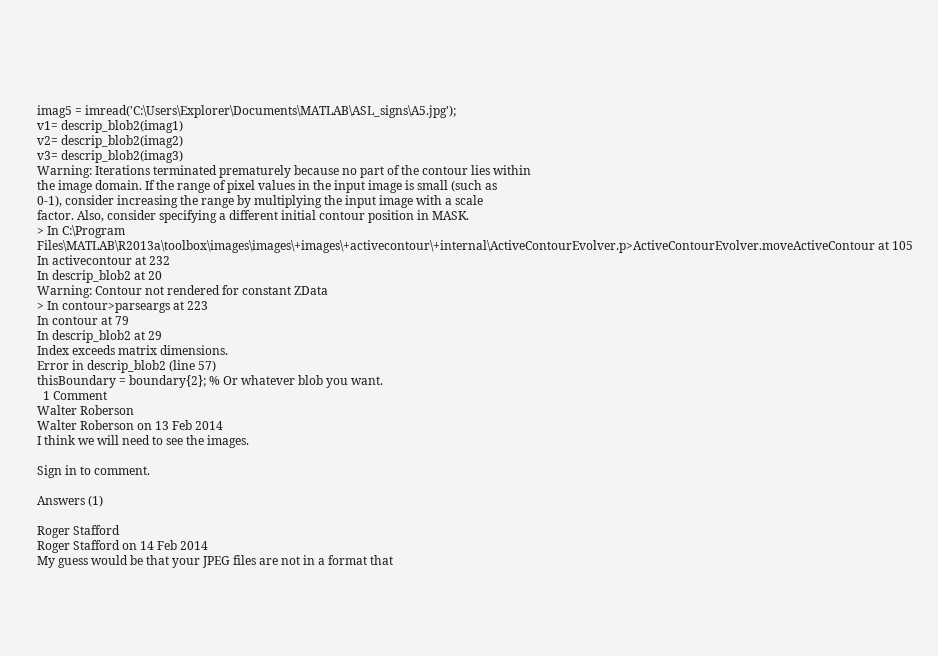imag5 = imread('C:\Users\Explorer\Documents\MATLAB\ASL_signs\A5.jpg');
v1= descrip_blob2(imag1)
v2= descrip_blob2(imag2)
v3= descrip_blob2(imag3)
Warning: Iterations terminated prematurely because no part of the contour lies within
the image domain. If the range of pixel values in the input image is small (such as
0-1), consider increasing the range by multiplying the input image with a scale
factor. Also, consider specifying a different initial contour position in MASK.
> In C:\Program Files\MATLAB\R2013a\toolbox\images\images\+images\+activecontour\+internal\ActiveContourEvolver.p>ActiveContourEvolver.moveActiveContour at 105
In activecontour at 232
In descrip_blob2 at 20
Warning: Contour not rendered for constant ZData
> In contour>parseargs at 223
In contour at 79
In descrip_blob2 at 29
Index exceeds matrix dimensions.
Error in descrip_blob2 (line 57)
thisBoundary = boundary{2}; % Or whatever blob you want.
  1 Comment
Walter Roberson
Walter Roberson on 13 Feb 2014
I think we will need to see the images.

Sign in to comment.

Answers (1)

Roger Stafford
Roger Stafford on 14 Feb 2014
My guess would be that your JPEG files are not in a format that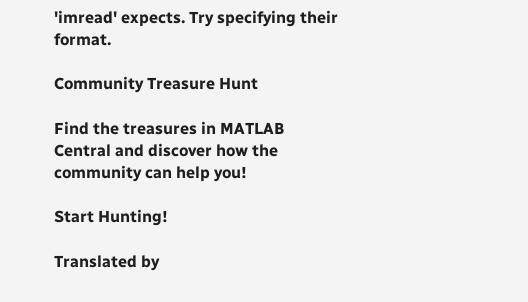'imread' expects. Try specifying their format.

Community Treasure Hunt

Find the treasures in MATLAB Central and discover how the community can help you!

Start Hunting!

Translated by